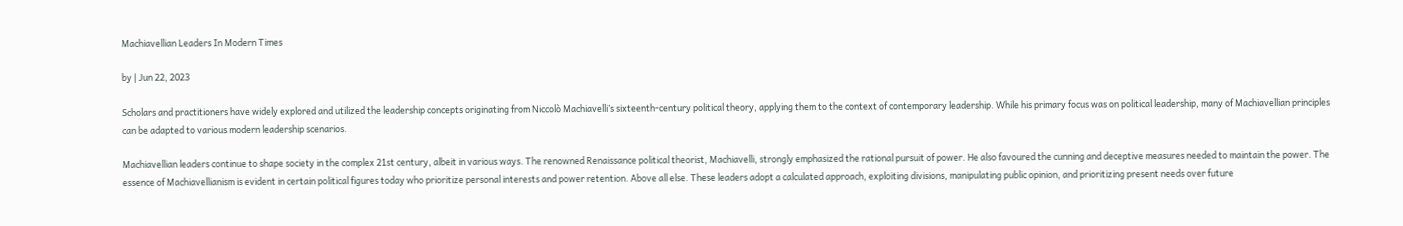Machiavellian Leaders In Modern Times

by | Jun 22, 2023

Scholars and practitioners have widely explored and utilized the leadership concepts originating from Niccolò Machiavelli’s sixteenth-century political theory, applying them to the context of contemporary leadership. While his primary focus was on political leadership, many of Machiavellian principles can be adapted to various modern leadership scenarios.

Machiavellian leaders continue to shape society in the complex 21st century, albeit in various ways. The renowned Renaissance political theorist, Machiavelli, strongly emphasized the rational pursuit of power. He also favoured the cunning and deceptive measures needed to maintain the power. The essence of Machiavellianism is evident in certain political figures today who prioritize personal interests and power retention. Above all else. These leaders adopt a calculated approach, exploiting divisions, manipulating public opinion, and prioritizing present needs over future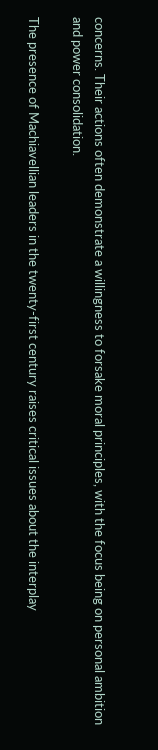concerns. Their actions often demonstrate a willingness to forsake moral principles, with the focus being on personal ambition and power consolidation.

The presence of Machiavellian leaders in the twenty-first century raises critical issues about the interplay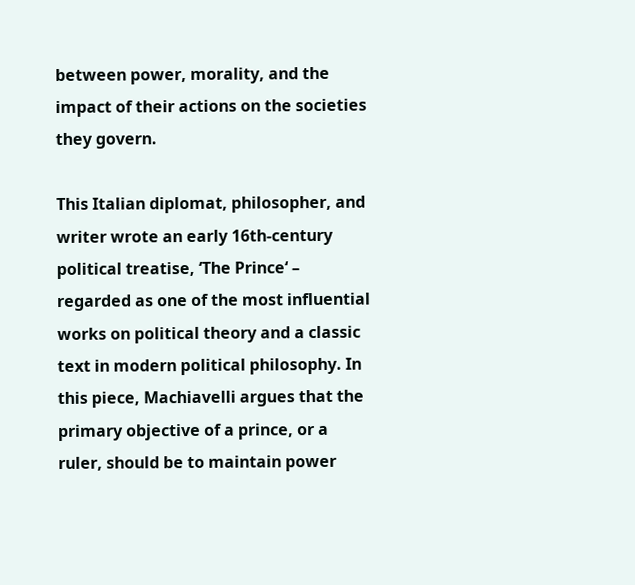between power, morality, and the impact of their actions on the societies they govern.

This Italian diplomat, philosopher, and writer wrote an early 16th-century political treatise, ‘The Prince‘ – regarded as one of the most influential works on political theory and a classic text in modern political philosophy. In this piece, Machiavelli argues that the primary objective of a prince, or a ruler, should be to maintain power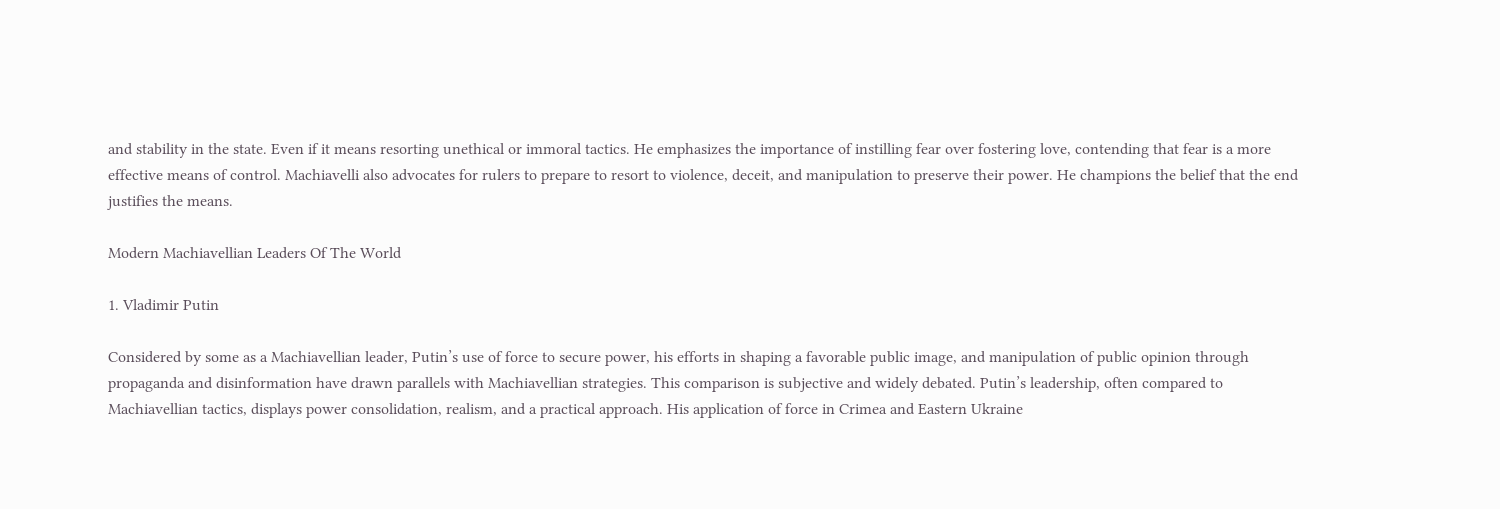and stability in the state. Even if it means resorting unethical or immoral tactics. He emphasizes the importance of instilling fear over fostering love, contending that fear is a more effective means of control. Machiavelli also advocates for rulers to prepare to resort to violence, deceit, and manipulation to preserve their power. He champions the belief that the end justifies the means.

Modern Machiavellian Leaders Of The World

1. Vladimir Putin

Considered by some as a Machiavellian leader, Putin’s use of force to secure power, his efforts in shaping a favorable public image, and manipulation of public opinion through propaganda and disinformation have drawn parallels with Machiavellian strategies. This comparison is subjective and widely debated. Putin’s leadership, often compared to Machiavellian tactics, displays power consolidation, realism, and a practical approach. His application of force in Crimea and Eastern Ukraine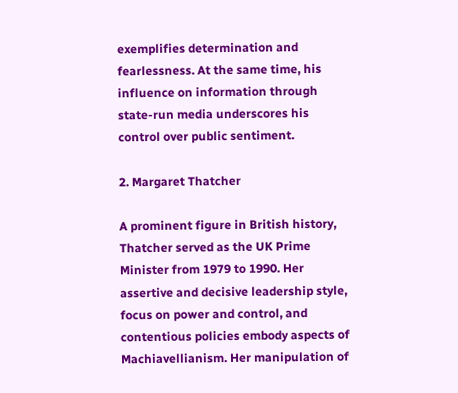exemplifies determination and fearlessness. At the same time, his influence on information through state-run media underscores his control over public sentiment.

2. Margaret Thatcher

A prominent figure in British history, Thatcher served as the UK Prime Minister from 1979 to 1990. Her assertive and decisive leadership style, focus on power and control, and contentious policies embody aspects of Machiavellianism. Her manipulation of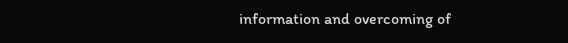information and overcoming of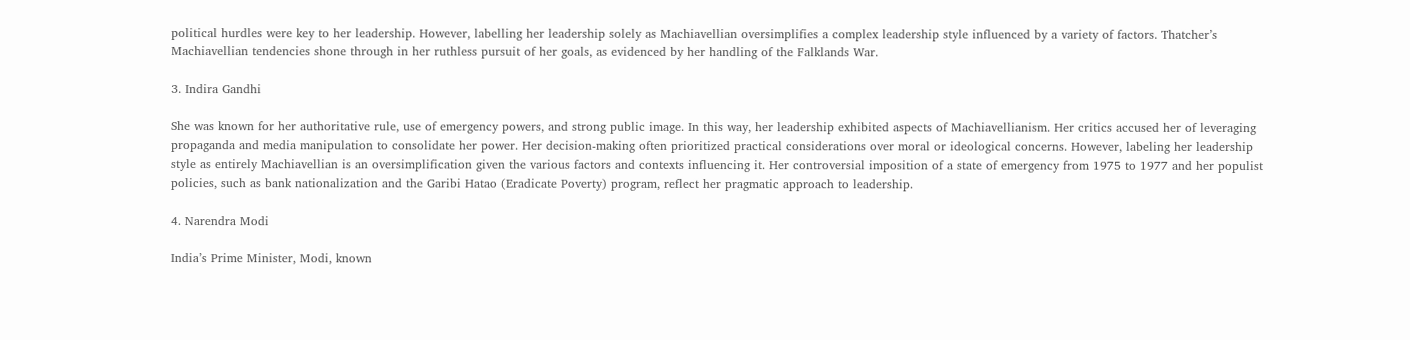political hurdles were key to her leadership. However, labelling her leadership solely as Machiavellian oversimplifies a complex leadership style influenced by a variety of factors. Thatcher’s Machiavellian tendencies shone through in her ruthless pursuit of her goals, as evidenced by her handling of the Falklands War.

3. Indira Gandhi

She was known for her authoritative rule, use of emergency powers, and strong public image. In this way, her leadership exhibited aspects of Machiavellianism. Her critics accused her of leveraging propaganda and media manipulation to consolidate her power. Her decision-making often prioritized practical considerations over moral or ideological concerns. However, labeling her leadership style as entirely Machiavellian is an oversimplification given the various factors and contexts influencing it. Her controversial imposition of a state of emergency from 1975 to 1977 and her populist policies, such as bank nationalization and the Garibi Hatao (Eradicate Poverty) program, reflect her pragmatic approach to leadership.

4. Narendra Modi

India’s Prime Minister, Modi, known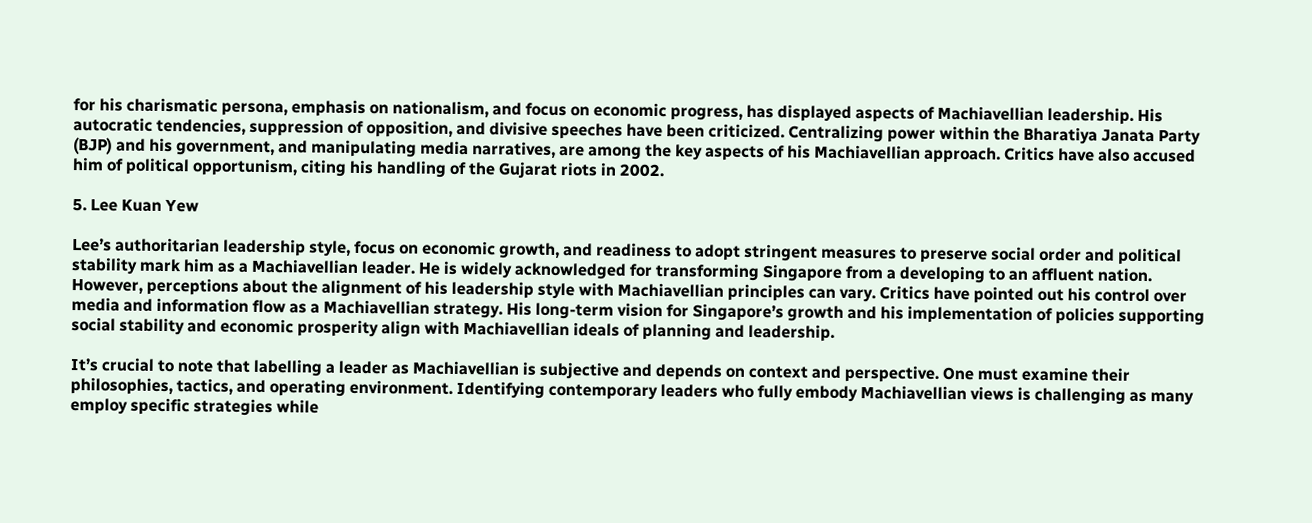for his charismatic persona, emphasis on nationalism, and focus on economic progress, has displayed aspects of Machiavellian leadership. His autocratic tendencies, suppression of opposition, and divisive speeches have been criticized. Centralizing power within the Bharatiya Janata Party (BJP) and his government, and manipulating media narratives, are among the key aspects of his Machiavellian approach. Critics have also accused him of political opportunism, citing his handling of the Gujarat riots in 2002.

5. Lee Kuan Yew

Lee’s authoritarian leadership style, focus on economic growth, and readiness to adopt stringent measures to preserve social order and political stability mark him as a Machiavellian leader. He is widely acknowledged for transforming Singapore from a developing to an affluent nation. However, perceptions about the alignment of his leadership style with Machiavellian principles can vary. Critics have pointed out his control over media and information flow as a Machiavellian strategy. His long-term vision for Singapore’s growth and his implementation of policies supporting social stability and economic prosperity align with Machiavellian ideals of planning and leadership.

It’s crucial to note that labelling a leader as Machiavellian is subjective and depends on context and perspective. One must examine their philosophies, tactics, and operating environment. Identifying contemporary leaders who fully embody Machiavellian views is challenging as many employ specific strategies while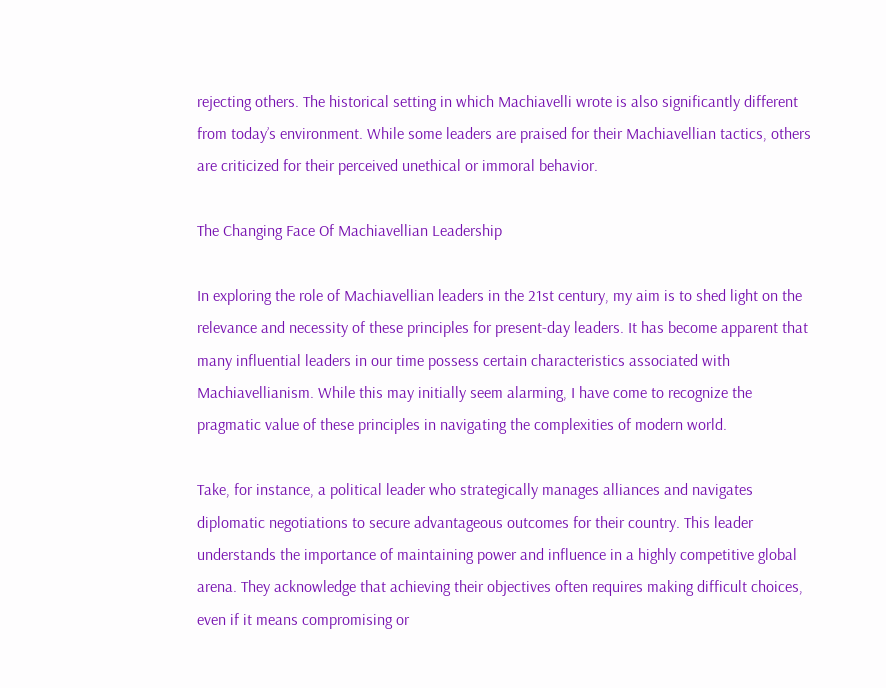rejecting others. The historical setting in which Machiavelli wrote is also significantly different from today’s environment. While some leaders are praised for their Machiavellian tactics, others are criticized for their perceived unethical or immoral behavior.

The Changing Face Of Machiavellian Leadership

In exploring the role of Machiavellian leaders in the 21st century, my aim is to shed light on the relevance and necessity of these principles for present-day leaders. It has become apparent that many influential leaders in our time possess certain characteristics associated with Machiavellianism. While this may initially seem alarming, I have come to recognize the pragmatic value of these principles in navigating the complexities of modern world.

Take, for instance, a political leader who strategically manages alliances and navigates diplomatic negotiations to secure advantageous outcomes for their country. This leader understands the importance of maintaining power and influence in a highly competitive global arena. They acknowledge that achieving their objectives often requires making difficult choices, even if it means compromising or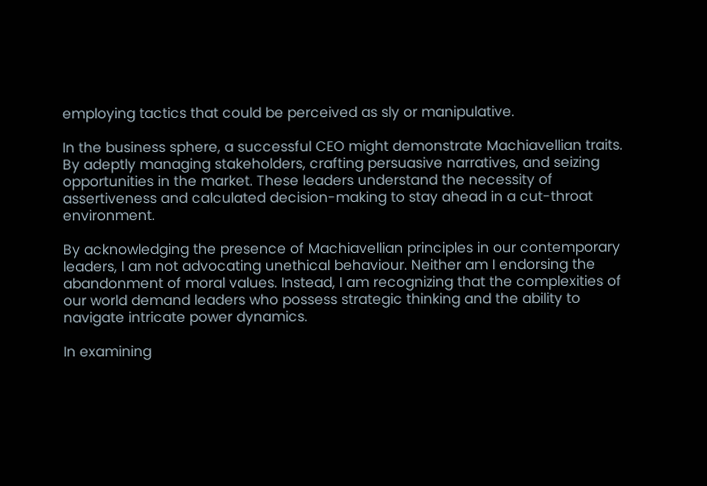employing tactics that could be perceived as sly or manipulative.

In the business sphere, a successful CEO might demonstrate Machiavellian traits. By adeptly managing stakeholders, crafting persuasive narratives, and seizing opportunities in the market. These leaders understand the necessity of assertiveness and calculated decision-making to stay ahead in a cut-throat environment.

By acknowledging the presence of Machiavellian principles in our contemporary leaders, I am not advocating unethical behaviour. Neither am I endorsing the abandonment of moral values. Instead, I am recognizing that the complexities of our world demand leaders who possess strategic thinking and the ability to navigate intricate power dynamics.

In examining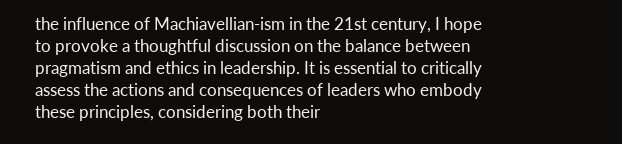the influence of Machiavellian-ism in the 21st century, I hope to provoke a thoughtful discussion on the balance between pragmatism and ethics in leadership. It is essential to critically assess the actions and consequences of leaders who embody these principles, considering both their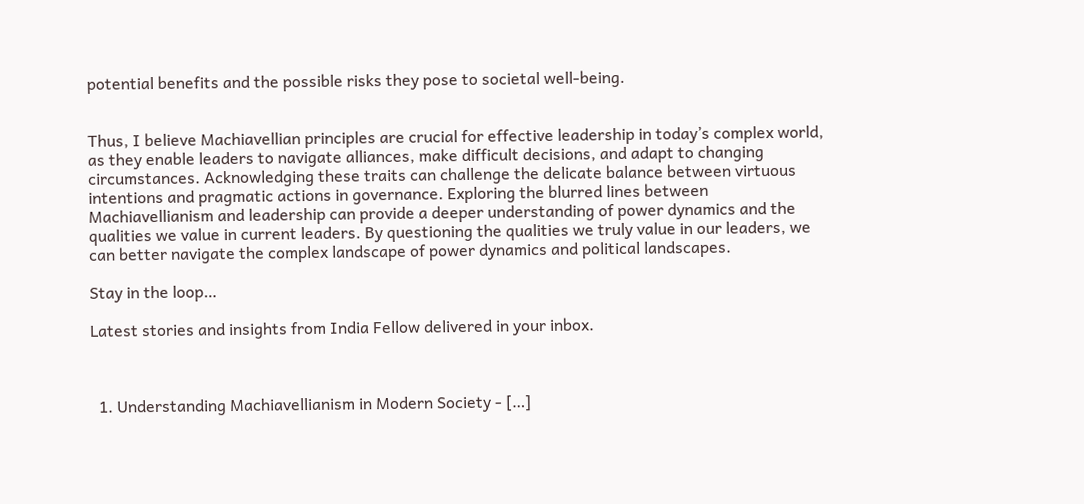potential benefits and the possible risks they pose to societal well-being.


Thus, I believe Machiavellian principles are crucial for effective leadership in today’s complex world, as they enable leaders to navigate alliances, make difficult decisions, and adapt to changing circumstances. Acknowledging these traits can challenge the delicate balance between virtuous intentions and pragmatic actions in governance. Exploring the blurred lines between Machiavellianism and leadership can provide a deeper understanding of power dynamics and the qualities we value in current leaders. By questioning the qualities we truly value in our leaders, we can better navigate the complex landscape of power dynamics and political landscapes.

Stay in the loop…

Latest stories and insights from India Fellow delivered in your inbox.



  1. Understanding Machiavellianism in Modern Society - […]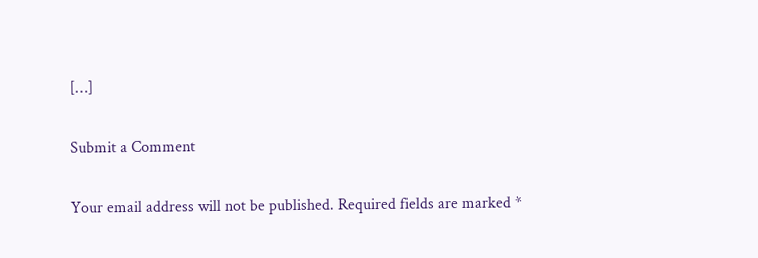[…]

Submit a Comment

Your email address will not be published. Required fields are marked *